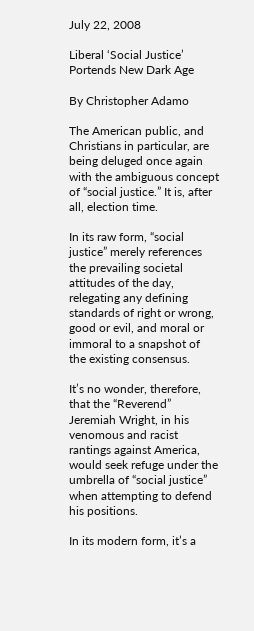July 22, 2008

Liberal ‘Social Justice’ Portends New Dark Age

By Christopher Adamo

The American public, and Christians in particular, are being deluged once again with the ambiguous concept of “social justice.” It is, after all, election time.

In its raw form, “social justice” merely references the prevailing societal attitudes of the day, relegating any defining standards of right or wrong, good or evil, and moral or immoral to a snapshot of the existing consensus.

It’s no wonder, therefore, that the “Reverend” Jeremiah Wright, in his venomous and racist rantings against America, would seek refuge under the umbrella of “social justice” when attempting to defend his positions.

In its modern form, it’s a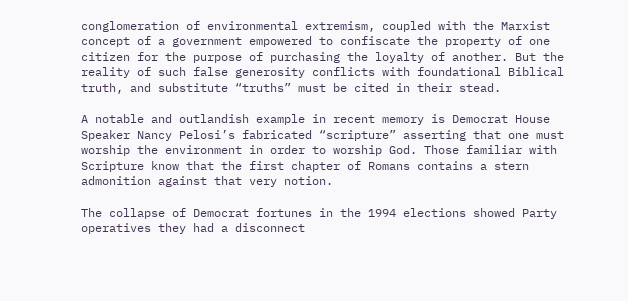conglomeration of environmental extremism, coupled with the Marxist concept of a government empowered to confiscate the property of one citizen for the purpose of purchasing the loyalty of another. But the reality of such false generosity conflicts with foundational Biblical truth, and substitute “truths” must be cited in their stead.

A notable and outlandish example in recent memory is Democrat House Speaker Nancy Pelosi’s fabricated “scripture” asserting that one must worship the environment in order to worship God. Those familiar with Scripture know that the first chapter of Romans contains a stern admonition against that very notion.

The collapse of Democrat fortunes in the 1994 elections showed Party operatives they had a disconnect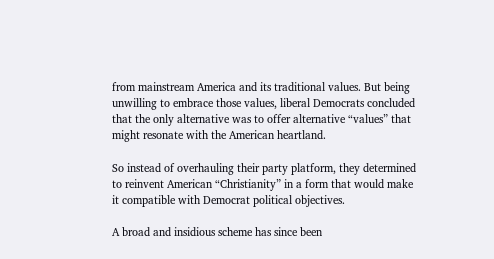from mainstream America and its traditional values. But being unwilling to embrace those values, liberal Democrats concluded that the only alternative was to offer alternative “values” that might resonate with the American heartland.

So instead of overhauling their party platform, they determined to reinvent American “Christianity” in a form that would make it compatible with Democrat political objectives.

A broad and insidious scheme has since been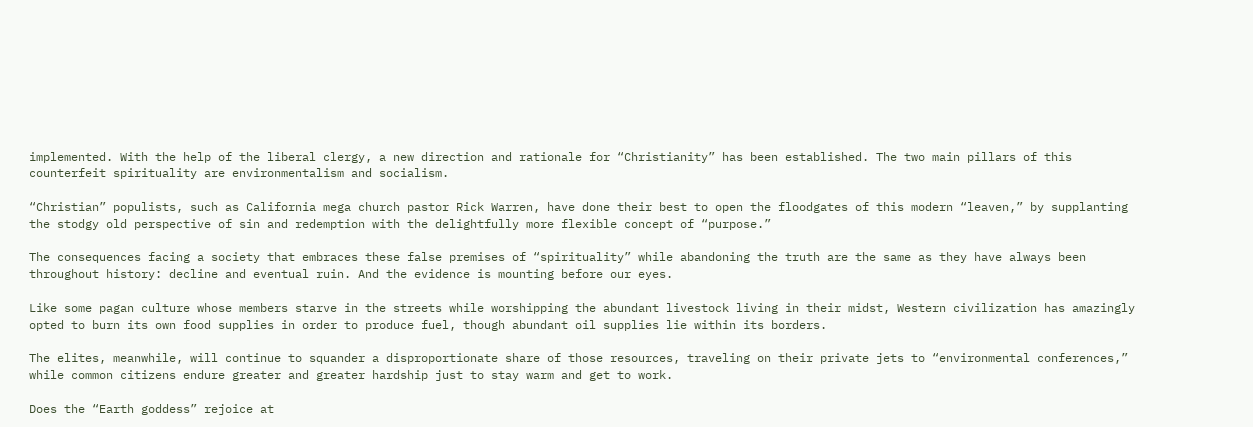implemented. With the help of the liberal clergy, a new direction and rationale for “Christianity” has been established. The two main pillars of this counterfeit spirituality are environmentalism and socialism.

“Christian” populists, such as California mega church pastor Rick Warren, have done their best to open the floodgates of this modern “leaven,” by supplanting the stodgy old perspective of sin and redemption with the delightfully more flexible concept of “purpose.”

The consequences facing a society that embraces these false premises of “spirituality” while abandoning the truth are the same as they have always been throughout history: decline and eventual ruin. And the evidence is mounting before our eyes.

Like some pagan culture whose members starve in the streets while worshipping the abundant livestock living in their midst, Western civilization has amazingly opted to burn its own food supplies in order to produce fuel, though abundant oil supplies lie within its borders.

The elites, meanwhile, will continue to squander a disproportionate share of those resources, traveling on their private jets to “environmental conferences,” while common citizens endure greater and greater hardship just to stay warm and get to work.

Does the “Earth goddess” rejoice at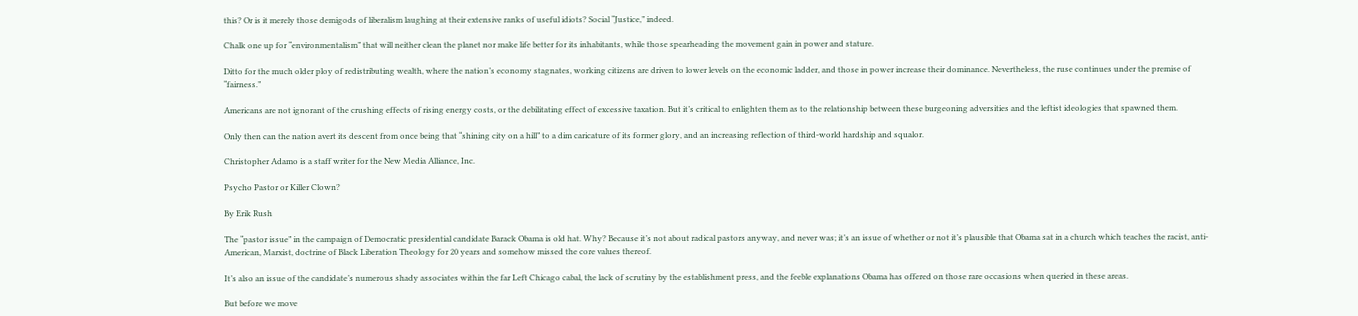this? Or is it merely those demigods of liberalism laughing at their extensive ranks of useful idiots? Social “Justice,” indeed.

Chalk one up for “environmentalism” that will neither clean the planet nor make life better for its inhabitants, while those spearheading the movement gain in power and stature.

Ditto for the much older ploy of redistributing wealth, where the nation’s economy stagnates, working citizens are driven to lower levels on the economic ladder, and those in power increase their dominance. Nevertheless, the ruse continues under the premise of “fairness.”

Americans are not ignorant of the crushing effects of rising energy costs, or the debilitating effect of excessive taxation. But it’s critical to enlighten them as to the relationship between these burgeoning adversities and the leftist ideologies that spawned them.

Only then can the nation avert its descent from once being that “shining city on a hill” to a dim caricature of its former glory, and an increasing reflection of third-world hardship and squalor.

Christopher Adamo is a staff writer for the New Media Alliance, Inc.

Psycho Pastor or Killer Clown?

By Erik Rush

The “pastor issue” in the campaign of Democratic presidential candidate Barack Obama is old hat. Why? Because it’s not about radical pastors anyway, and never was; it’s an issue of whether or not it’s plausible that Obama sat in a church which teaches the racist, anti-American, Marxist, doctrine of Black Liberation Theology for 20 years and somehow missed the core values thereof.

It’s also an issue of the candidate’s numerous shady associates within the far Left Chicago cabal, the lack of scrutiny by the establishment press, and the feeble explanations Obama has offered on those rare occasions when queried in these areas.

But before we move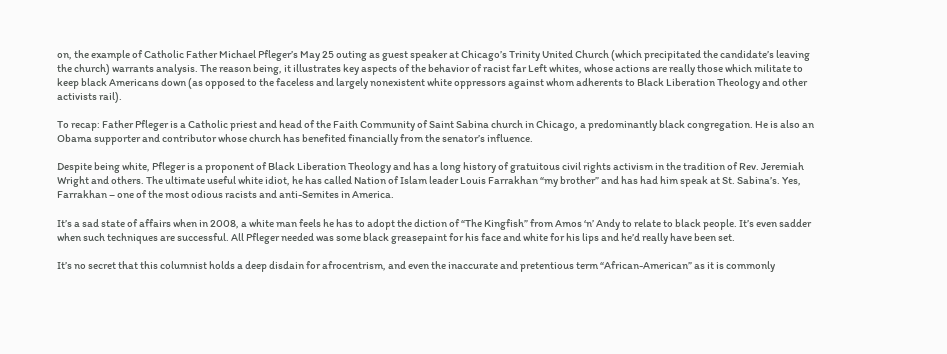on, the example of Catholic Father Michael Pfleger’s May 25 outing as guest speaker at Chicago’s Trinity United Church (which precipitated the candidate’s leaving the church) warrants analysis. The reason being, it illustrates key aspects of the behavior of racist far Left whites, whose actions are really those which militate to keep black Americans down (as opposed to the faceless and largely nonexistent white oppressors against whom adherents to Black Liberation Theology and other activists rail).

To recap: Father Pfleger is a Catholic priest and head of the Faith Community of Saint Sabina church in Chicago, a predominantly black congregation. He is also an Obama supporter and contributor whose church has benefited financially from the senator’s influence.

Despite being white, Pfleger is a proponent of Black Liberation Theology and has a long history of gratuitous civil rights activism in the tradition of Rev. Jeremiah Wright and others. The ultimate useful white idiot, he has called Nation of Islam leader Louis Farrakhan “my brother” and has had him speak at St. Sabina’s. Yes, Farrakhan – one of the most odious racists and anti-Semites in America.

It’s a sad state of affairs when in 2008, a white man feels he has to adopt the diction of “The Kingfish” from Amos ‘n’ Andy to relate to black people. It’s even sadder when such techniques are successful. All Pfleger needed was some black greasepaint for his face and white for his lips and he’d really have been set.

It’s no secret that this columnist holds a deep disdain for afrocentrism, and even the inaccurate and pretentious term “African-American” as it is commonly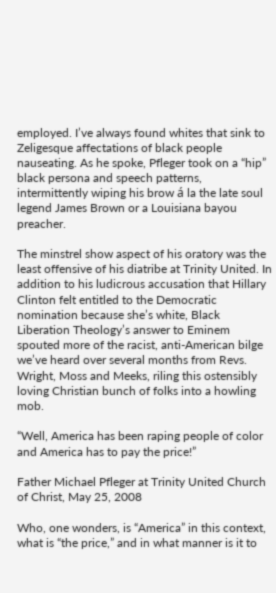employed. I’ve always found whites that sink to Zeligesque affectations of black people nauseating. As he spoke, Pfleger took on a “hip” black persona and speech patterns, intermittently wiping his brow á la the late soul legend James Brown or a Louisiana bayou preacher.

The minstrel show aspect of his oratory was the least offensive of his diatribe at Trinity United. In addition to his ludicrous accusation that Hillary Clinton felt entitled to the Democratic nomination because she’s white, Black Liberation Theology’s answer to Eminem spouted more of the racist, anti-American bilge we’ve heard over several months from Revs. Wright, Moss and Meeks, riling this ostensibly loving Christian bunch of folks into a howling mob.

“Well, America has been raping people of color and America has to pay the price!”

Father Michael Pfleger at Trinity United Church of Christ, May 25, 2008

Who, one wonders, is “America” in this context, what is “the price,” and in what manner is it to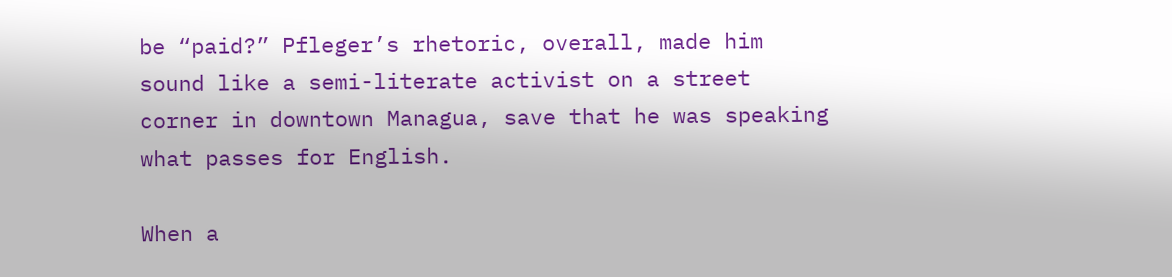be “paid?” Pfleger’s rhetoric, overall, made him sound like a semi-literate activist on a street corner in downtown Managua, save that he was speaking what passes for English.

When a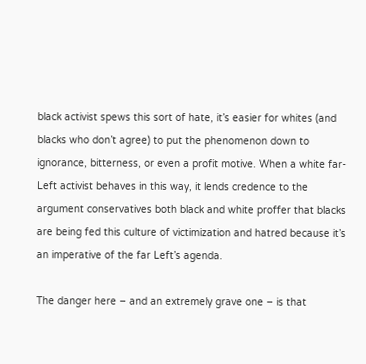black activist spews this sort of hate, it’s easier for whites (and blacks who don’t agree) to put the phenomenon down to ignorance, bitterness, or even a profit motive. When a white far-Left activist behaves in this way, it lends credence to the argument conservatives both black and white proffer that blacks are being fed this culture of victimization and hatred because it’s an imperative of the far Left’s agenda.

The danger here – and an extremely grave one – is that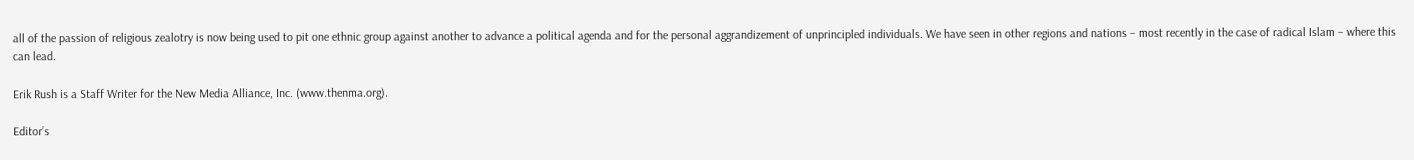all of the passion of religious zealotry is now being used to pit one ethnic group against another to advance a political agenda and for the personal aggrandizement of unprincipled individuals. We have seen in other regions and nations – most recently in the case of radical Islam – where this can lead.

Erik Rush is a Staff Writer for the New Media Alliance, Inc. (www.thenma.org).

Editor’s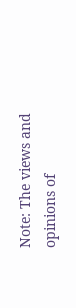Note: The views and opinions of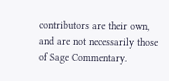contributors are their own, and are not necessarily those of Sage Commentary.